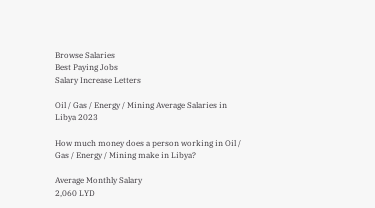Browse Salaries
Best Paying Jobs
Salary Increase Letters

Oil / Gas / Energy / Mining Average Salaries in Libya 2023

How much money does a person working in Oil / Gas / Energy / Mining make in Libya?

Average Monthly Salary
2,060 LYD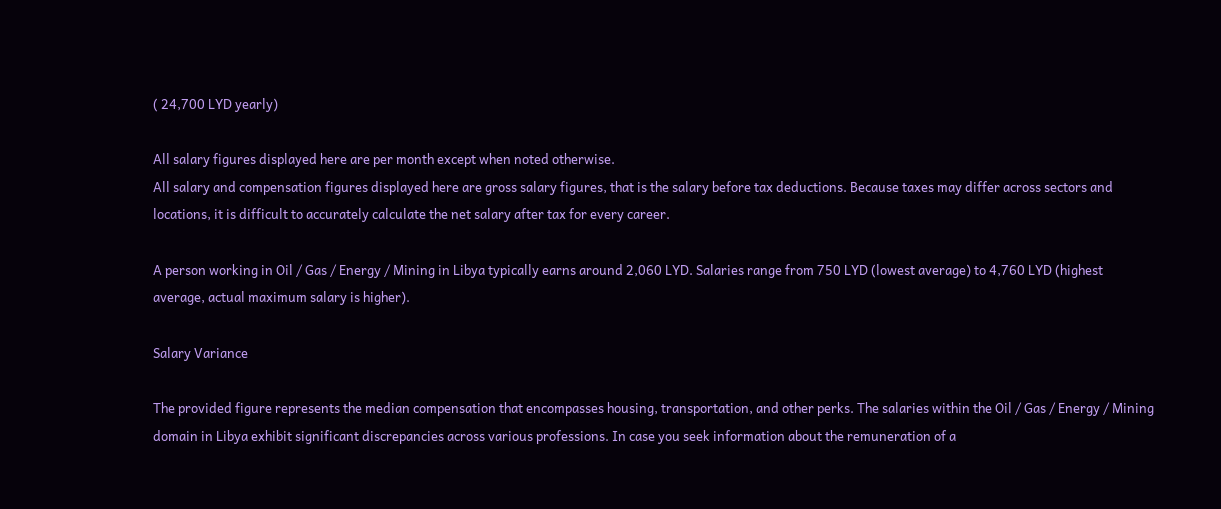( 24,700 LYD yearly)

All salary figures displayed here are per month except when noted otherwise.
All salary and compensation figures displayed here are gross salary figures, that is the salary before tax deductions. Because taxes may differ across sectors and locations, it is difficult to accurately calculate the net salary after tax for every career.

A person working in Oil / Gas / Energy / Mining in Libya typically earns around 2,060 LYD. Salaries range from 750 LYD (lowest average) to 4,760 LYD (highest average, actual maximum salary is higher).

Salary Variance

The provided figure represents the median compensation that encompasses housing, transportation, and other perks. The salaries within the Oil / Gas / Energy / Mining domain in Libya exhibit significant discrepancies across various professions. In case you seek information about the remuneration of a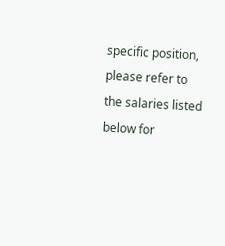specific position, please refer to the salaries listed below for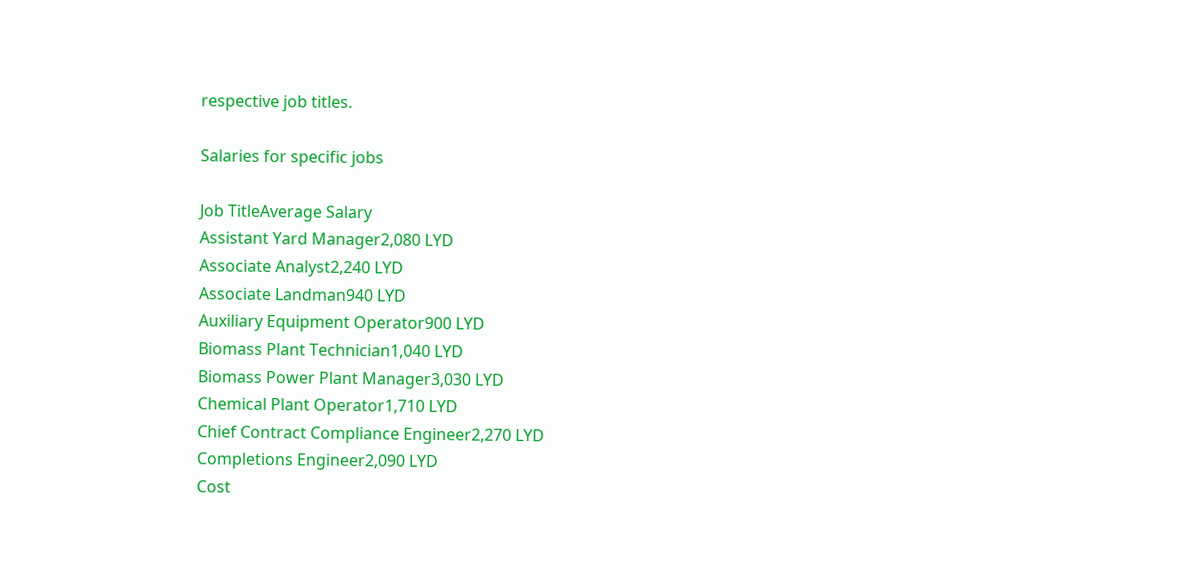respective job titles.

Salaries for specific jobs

Job TitleAverage Salary
Assistant Yard Manager2,080 LYD
Associate Analyst2,240 LYD
Associate Landman940 LYD
Auxiliary Equipment Operator900 LYD
Biomass Plant Technician1,040 LYD
Biomass Power Plant Manager3,030 LYD
Chemical Plant Operator1,710 LYD
Chief Contract Compliance Engineer2,270 LYD
Completions Engineer2,090 LYD
Cost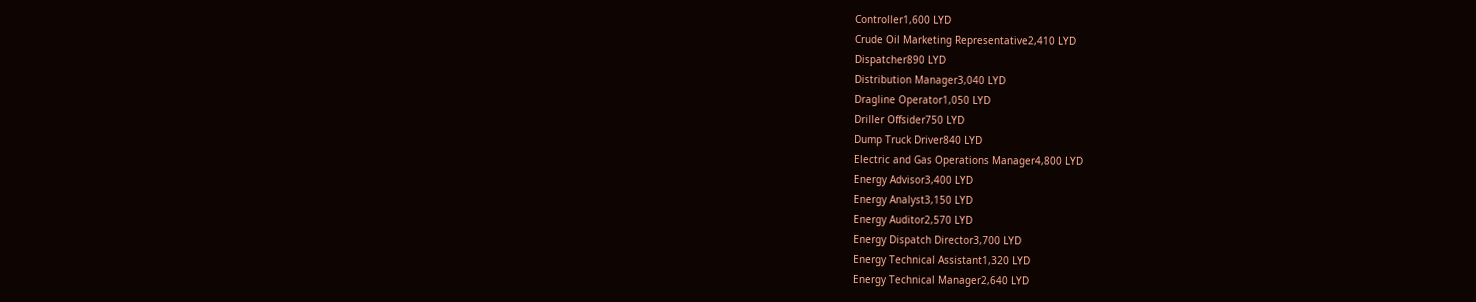Controller1,600 LYD
Crude Oil Marketing Representative2,410 LYD
Dispatcher890 LYD
Distribution Manager3,040 LYD
Dragline Operator1,050 LYD
Driller Offsider750 LYD
Dump Truck Driver840 LYD
Electric and Gas Operations Manager4,800 LYD
Energy Advisor3,400 LYD
Energy Analyst3,150 LYD
Energy Auditor2,570 LYD
Energy Dispatch Director3,700 LYD
Energy Technical Assistant1,320 LYD
Energy Technical Manager2,640 LYD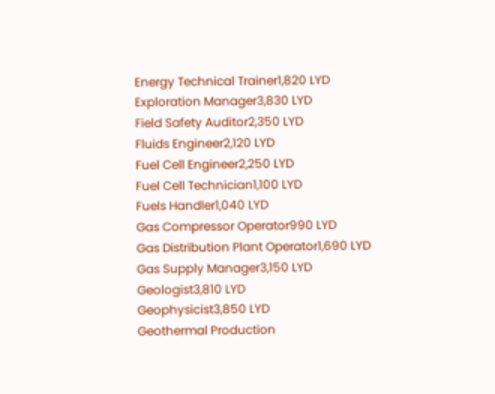Energy Technical Trainer1,820 LYD
Exploration Manager3,830 LYD
Field Safety Auditor2,350 LYD
Fluids Engineer2,120 LYD
Fuel Cell Engineer2,250 LYD
Fuel Cell Technician1,100 LYD
Fuels Handler1,040 LYD
Gas Compressor Operator990 LYD
Gas Distribution Plant Operator1,690 LYD
Gas Supply Manager3,150 LYD
Geologist3,810 LYD
Geophysicist3,850 LYD
Geothermal Production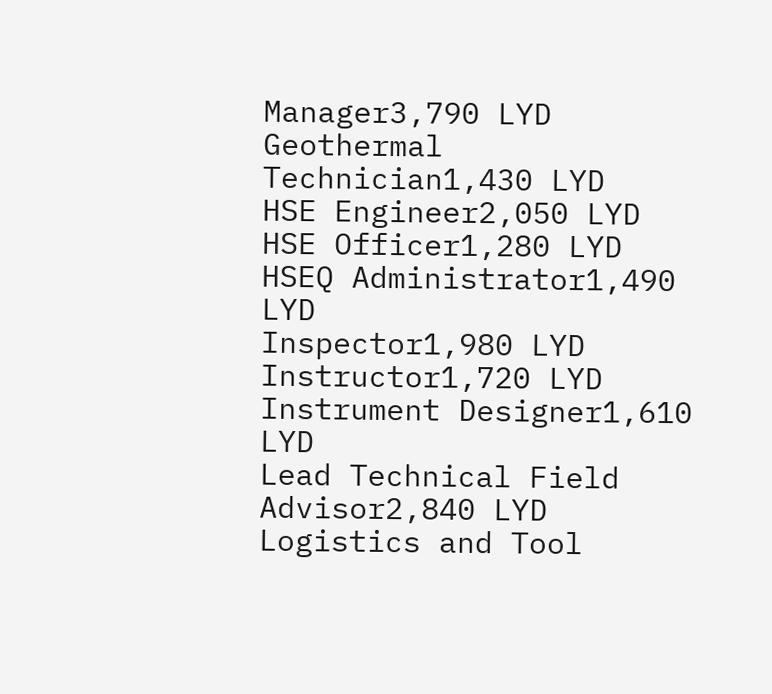Manager3,790 LYD
Geothermal Technician1,430 LYD
HSE Engineer2,050 LYD
HSE Officer1,280 LYD
HSEQ Administrator1,490 LYD
Inspector1,980 LYD
Instructor1,720 LYD
Instrument Designer1,610 LYD
Lead Technical Field Advisor2,840 LYD
Logistics and Tool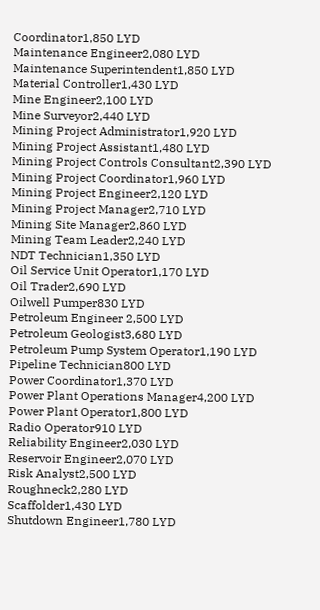Coordinator1,850 LYD
Maintenance Engineer2,080 LYD
Maintenance Superintendent1,850 LYD
Material Controller1,430 LYD
Mine Engineer2,100 LYD
Mine Surveyor2,440 LYD
Mining Project Administrator1,920 LYD
Mining Project Assistant1,480 LYD
Mining Project Controls Consultant2,390 LYD
Mining Project Coordinator1,960 LYD
Mining Project Engineer2,120 LYD
Mining Project Manager2,710 LYD
Mining Site Manager2,860 LYD
Mining Team Leader2,240 LYD
NDT Technician1,350 LYD
Oil Service Unit Operator1,170 LYD
Oil Trader2,690 LYD
Oilwell Pumper830 LYD
Petroleum Engineer 2,500 LYD
Petroleum Geologist3,680 LYD
Petroleum Pump System Operator1,190 LYD
Pipeline Technician800 LYD
Power Coordinator1,370 LYD
Power Plant Operations Manager4,200 LYD
Power Plant Operator1,800 LYD
Radio Operator910 LYD
Reliability Engineer2,030 LYD
Reservoir Engineer2,070 LYD
Risk Analyst2,500 LYD
Roughneck2,280 LYD
Scaffolder1,430 LYD
Shutdown Engineer1,780 LYD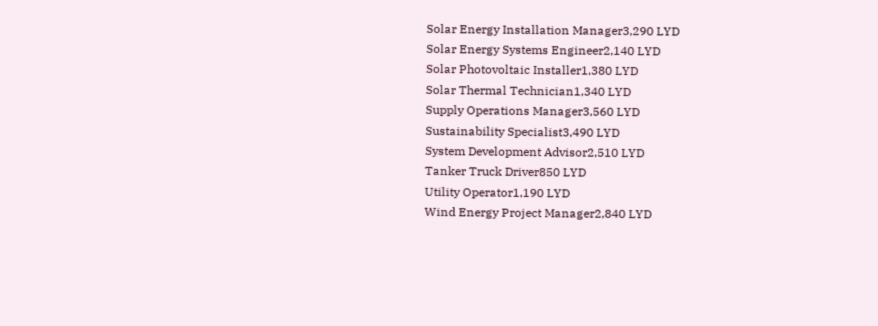Solar Energy Installation Manager3,290 LYD
Solar Energy Systems Engineer2,140 LYD
Solar Photovoltaic Installer1,380 LYD
Solar Thermal Technician1,340 LYD
Supply Operations Manager3,560 LYD
Sustainability Specialist3,490 LYD
System Development Advisor2,510 LYD
Tanker Truck Driver850 LYD
Utility Operator1,190 LYD
Wind Energy Project Manager2,840 LYD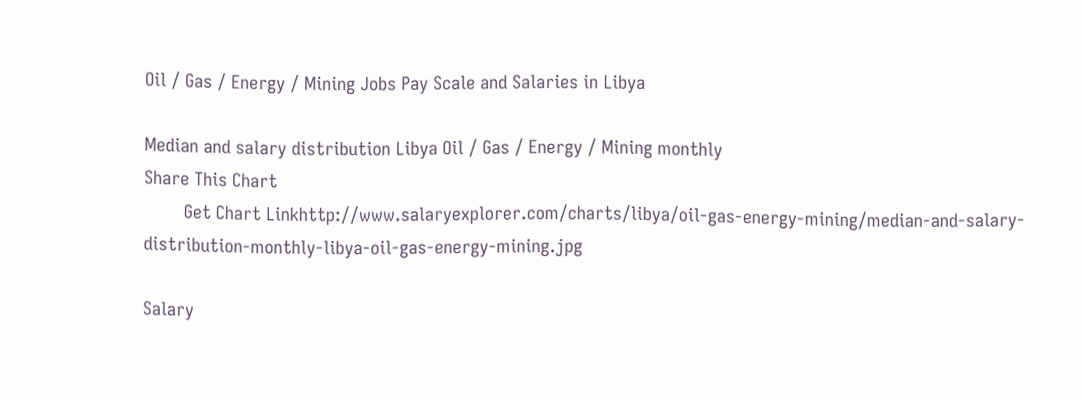Oil / Gas / Energy / Mining Jobs Pay Scale and Salaries in Libya

Median and salary distribution Libya Oil / Gas / Energy / Mining monthly
Share This Chart
        Get Chart Linkhttp://www.salaryexplorer.com/charts/libya/oil-gas-energy-mining/median-and-salary-distribution-monthly-libya-oil-gas-energy-mining.jpg

Salary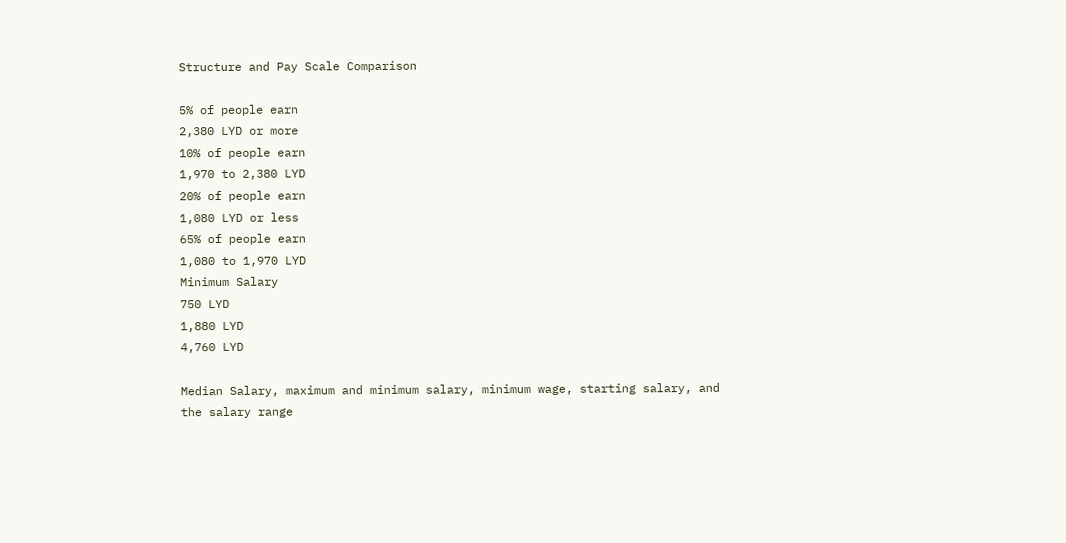Structure and Pay Scale Comparison

5% of people earn
2,380 LYD or more
10% of people earn
1,970 to 2,380 LYD
20% of people earn
1,080 LYD or less
65% of people earn
1,080 to 1,970 LYD
Minimum Salary
750 LYD
1,880 LYD
4,760 LYD

Median Salary, maximum and minimum salary, minimum wage, starting salary, and the salary range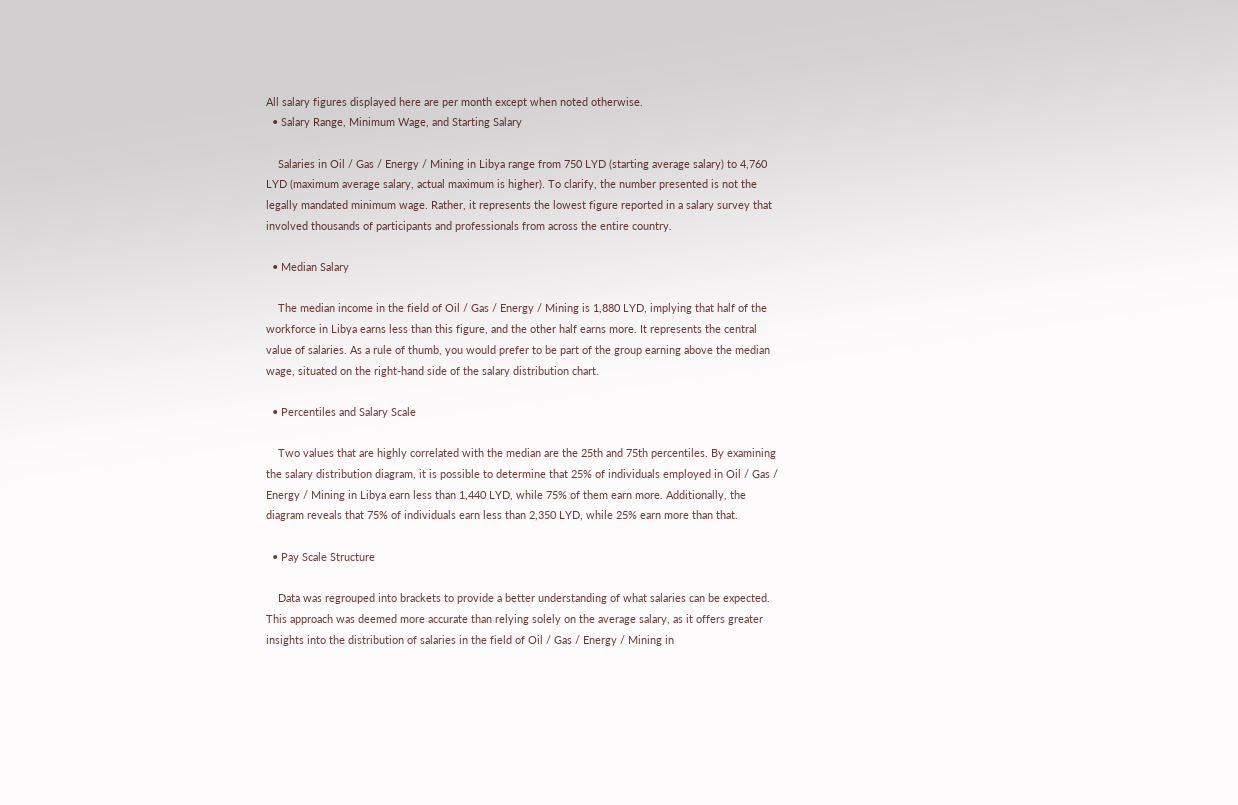All salary figures displayed here are per month except when noted otherwise.
  • Salary Range, Minimum Wage, and Starting Salary

    Salaries in Oil / Gas / Energy / Mining in Libya range from 750 LYD (starting average salary) to 4,760 LYD (maximum average salary, actual maximum is higher). To clarify, the number presented is not the legally mandated minimum wage. Rather, it represents the lowest figure reported in a salary survey that involved thousands of participants and professionals from across the entire country.

  • Median Salary

    The median income in the field of Oil / Gas / Energy / Mining is 1,880 LYD, implying that half of the workforce in Libya earns less than this figure, and the other half earns more. It represents the central value of salaries. As a rule of thumb, you would prefer to be part of the group earning above the median wage, situated on the right-hand side of the salary distribution chart.

  • Percentiles and Salary Scale

    Two values that are highly correlated with the median are the 25th and 75th percentiles. By examining the salary distribution diagram, it is possible to determine that 25% of individuals employed in Oil / Gas / Energy / Mining in Libya earn less than 1,440 LYD, while 75% of them earn more. Additionally, the diagram reveals that 75% of individuals earn less than 2,350 LYD, while 25% earn more than that.

  • Pay Scale Structure

    Data was regrouped into brackets to provide a better understanding of what salaries can be expected. This approach was deemed more accurate than relying solely on the average salary, as it offers greater insights into the distribution of salaries in the field of Oil / Gas / Energy / Mining in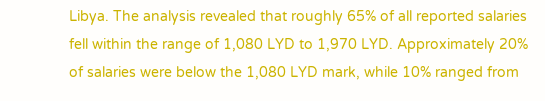Libya. The analysis revealed that roughly 65% of all reported salaries fell within the range of 1,080 LYD to 1,970 LYD. Approximately 20% of salaries were below the 1,080 LYD mark, while 10% ranged from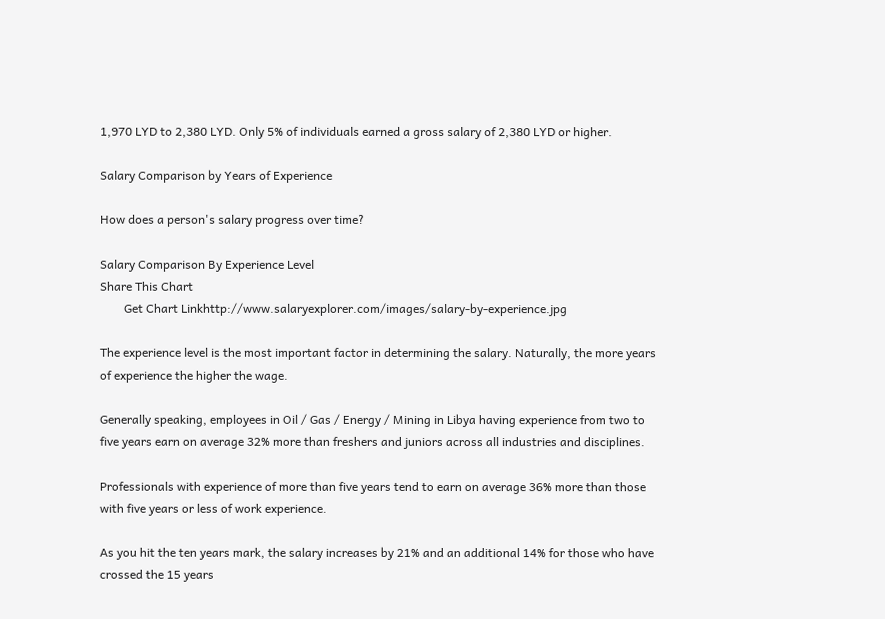1,970 LYD to 2,380 LYD. Only 5% of individuals earned a gross salary of 2,380 LYD or higher.

Salary Comparison by Years of Experience

How does a person's salary progress over time?

Salary Comparison By Experience Level
Share This Chart
        Get Chart Linkhttp://www.salaryexplorer.com/images/salary-by-experience.jpg

The experience level is the most important factor in determining the salary. Naturally, the more years of experience the higher the wage.

Generally speaking, employees in Oil / Gas / Energy / Mining in Libya having experience from two to five years earn on average 32% more than freshers and juniors across all industries and disciplines.

Professionals with experience of more than five years tend to earn on average 36% more than those with five years or less of work experience.

As you hit the ten years mark, the salary increases by 21% and an additional 14% for those who have crossed the 15 years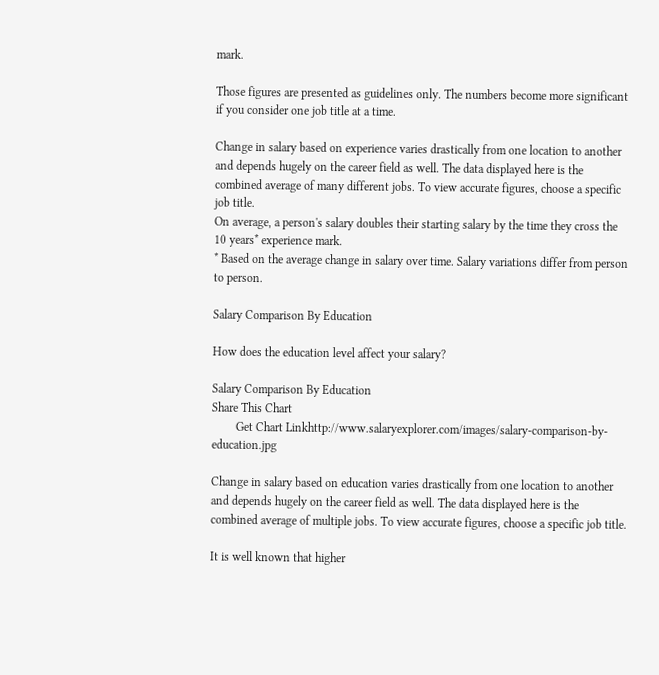mark.

Those figures are presented as guidelines only. The numbers become more significant if you consider one job title at a time.

Change in salary based on experience varies drastically from one location to another and depends hugely on the career field as well. The data displayed here is the combined average of many different jobs. To view accurate figures, choose a specific job title.
On average, a person's salary doubles their starting salary by the time they cross the 10 years* experience mark.
* Based on the average change in salary over time. Salary variations differ from person to person.

Salary Comparison By Education

How does the education level affect your salary?

Salary Comparison By Education
Share This Chart
        Get Chart Linkhttp://www.salaryexplorer.com/images/salary-comparison-by-education.jpg

Change in salary based on education varies drastically from one location to another and depends hugely on the career field as well. The data displayed here is the combined average of multiple jobs. To view accurate figures, choose a specific job title.

It is well known that higher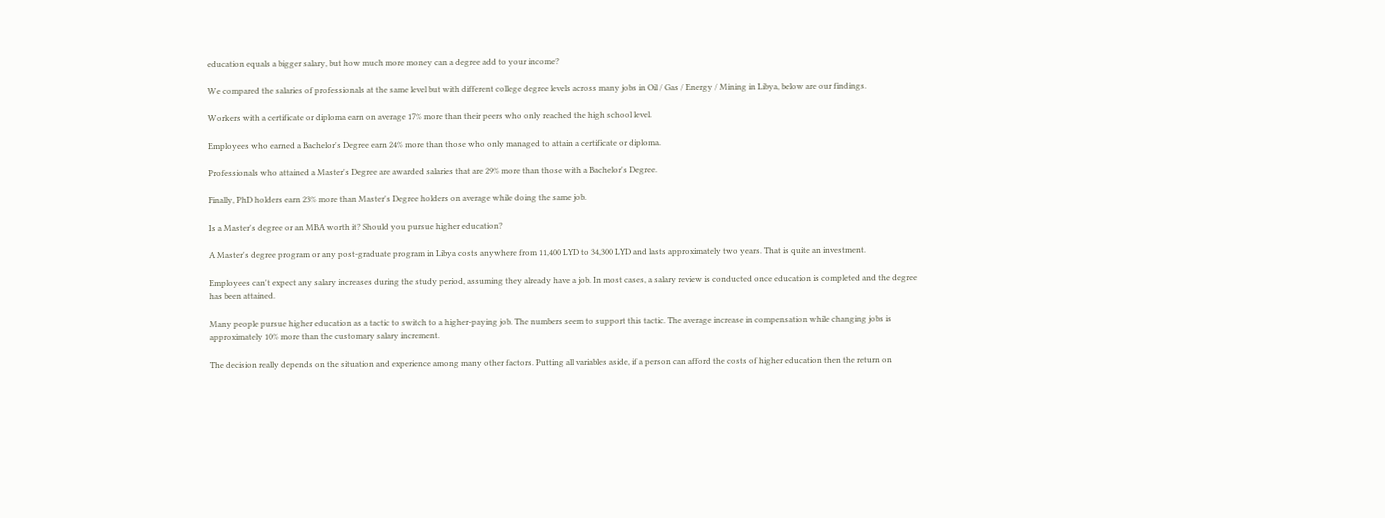education equals a bigger salary, but how much more money can a degree add to your income?

We compared the salaries of professionals at the same level but with different college degree levels across many jobs in Oil / Gas / Energy / Mining in Libya, below are our findings.

Workers with a certificate or diploma earn on average 17% more than their peers who only reached the high school level.

Employees who earned a Bachelor's Degree earn 24% more than those who only managed to attain a certificate or diploma.

Professionals who attained a Master's Degree are awarded salaries that are 29% more than those with a Bachelor's Degree.

Finally, PhD holders earn 23% more than Master's Degree holders on average while doing the same job.

Is a Master's degree or an MBA worth it? Should you pursue higher education?

A Master's degree program or any post-graduate program in Libya costs anywhere from 11,400 LYD to 34,300 LYD and lasts approximately two years. That is quite an investment.

Employees can't expect any salary increases during the study period, assuming they already have a job. In most cases, a salary review is conducted once education is completed and the degree has been attained.

Many people pursue higher education as a tactic to switch to a higher-paying job. The numbers seem to support this tactic. The average increase in compensation while changing jobs is approximately 10% more than the customary salary increment.

The decision really depends on the situation and experience among many other factors. Putting all variables aside, if a person can afford the costs of higher education then the return on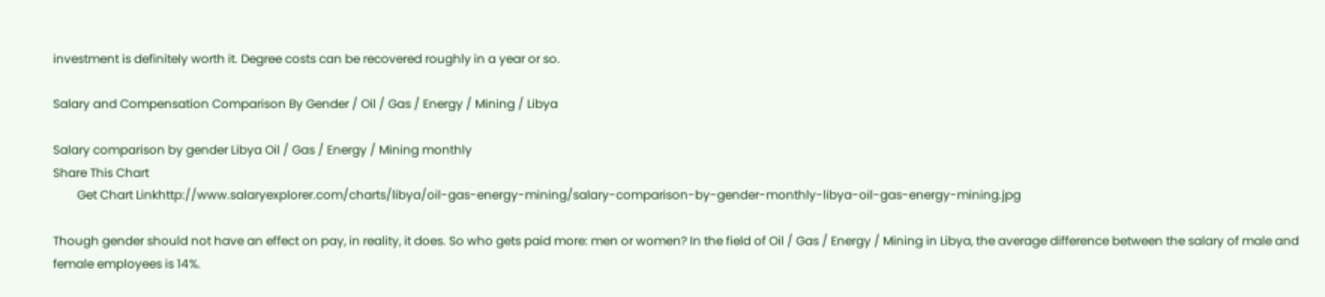investment is definitely worth it. Degree costs can be recovered roughly in a year or so.

Salary and Compensation Comparison By Gender / Oil / Gas / Energy / Mining / Libya

Salary comparison by gender Libya Oil / Gas / Energy / Mining monthly
Share This Chart
        Get Chart Linkhttp://www.salaryexplorer.com/charts/libya/oil-gas-energy-mining/salary-comparison-by-gender-monthly-libya-oil-gas-energy-mining.jpg

Though gender should not have an effect on pay, in reality, it does. So who gets paid more: men or women? In the field of Oil / Gas / Energy / Mining in Libya, the average difference between the salary of male and female employees is 14%.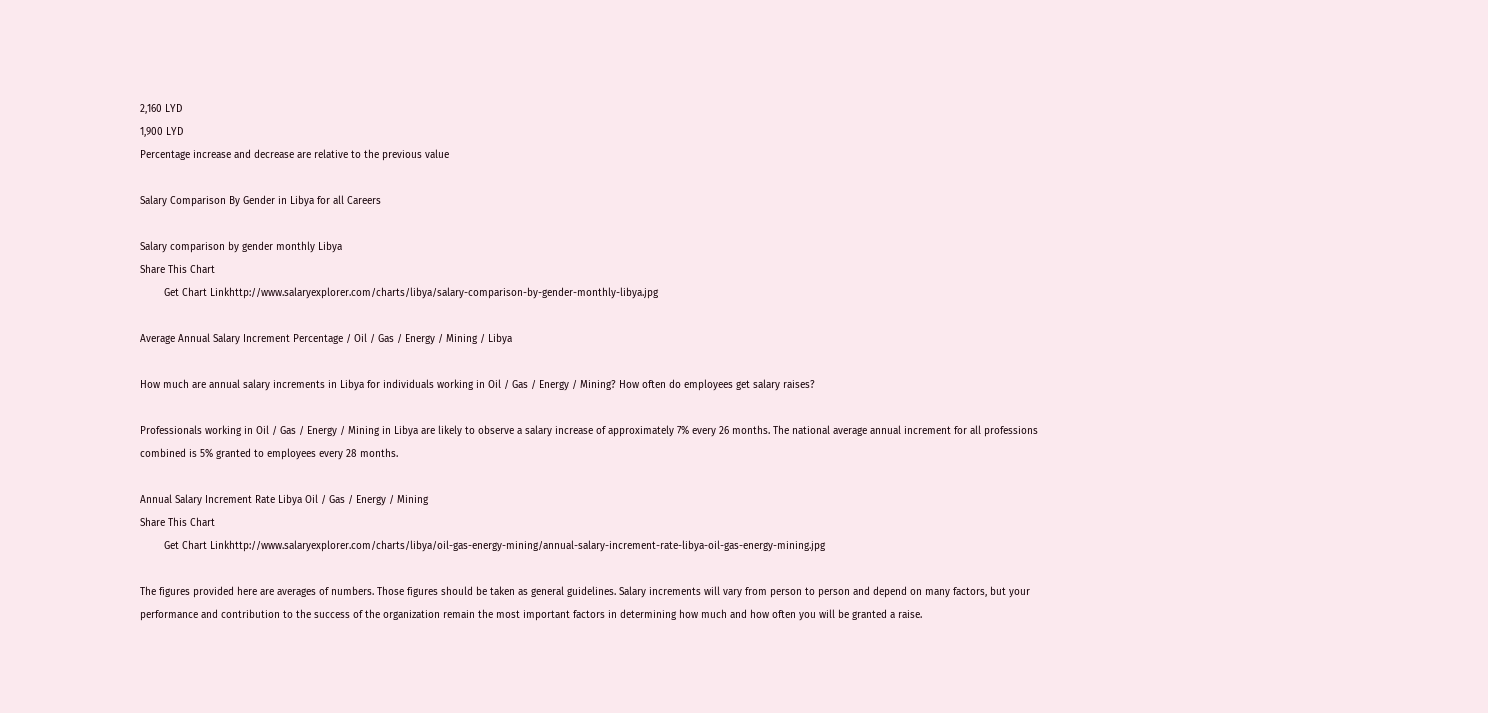2,160 LYD
1,900 LYD
Percentage increase and decrease are relative to the previous value

Salary Comparison By Gender in Libya for all Careers

Salary comparison by gender monthly Libya
Share This Chart
        Get Chart Linkhttp://www.salaryexplorer.com/charts/libya/salary-comparison-by-gender-monthly-libya.jpg

Average Annual Salary Increment Percentage / Oil / Gas / Energy / Mining / Libya

How much are annual salary increments in Libya for individuals working in Oil / Gas / Energy / Mining? How often do employees get salary raises?

Professionals working in Oil / Gas / Energy / Mining in Libya are likely to observe a salary increase of approximately 7% every 26 months. The national average annual increment for all professions combined is 5% granted to employees every 28 months.

Annual Salary Increment Rate Libya Oil / Gas / Energy / Mining
Share This Chart
        Get Chart Linkhttp://www.salaryexplorer.com/charts/libya/oil-gas-energy-mining/annual-salary-increment-rate-libya-oil-gas-energy-mining.jpg

The figures provided here are averages of numbers. Those figures should be taken as general guidelines. Salary increments will vary from person to person and depend on many factors, but your performance and contribution to the success of the organization remain the most important factors in determining how much and how often you will be granted a raise.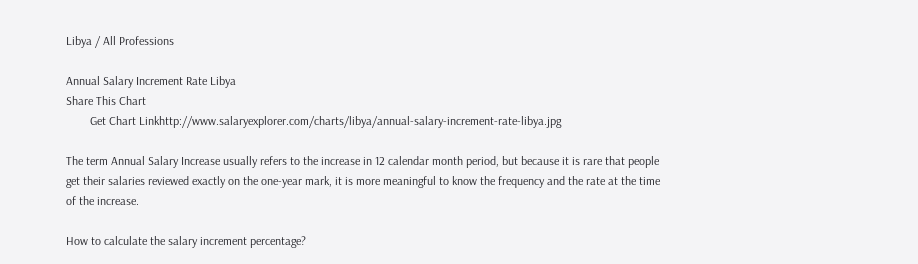Libya / All Professions

Annual Salary Increment Rate Libya
Share This Chart
        Get Chart Linkhttp://www.salaryexplorer.com/charts/libya/annual-salary-increment-rate-libya.jpg

The term Annual Salary Increase usually refers to the increase in 12 calendar month period, but because it is rare that people get their salaries reviewed exactly on the one-year mark, it is more meaningful to know the frequency and the rate at the time of the increase.

How to calculate the salary increment percentage?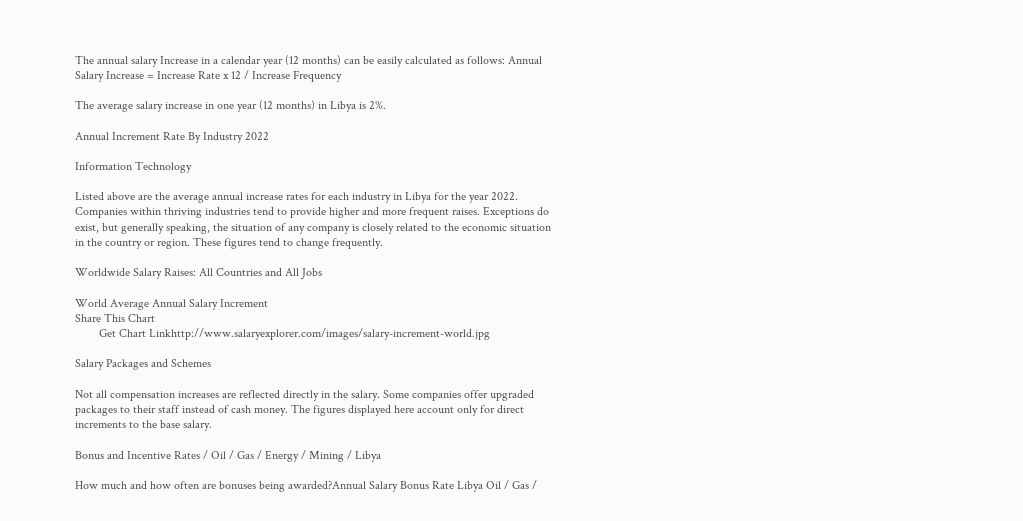The annual salary Increase in a calendar year (12 months) can be easily calculated as follows: Annual Salary Increase = Increase Rate x 12 / Increase Frequency

The average salary increase in one year (12 months) in Libya is 2%.

Annual Increment Rate By Industry 2022

Information Technology

Listed above are the average annual increase rates for each industry in Libya for the year 2022. Companies within thriving industries tend to provide higher and more frequent raises. Exceptions do exist, but generally speaking, the situation of any company is closely related to the economic situation in the country or region. These figures tend to change frequently.

Worldwide Salary Raises: All Countries and All Jobs

World Average Annual Salary Increment
Share This Chart
        Get Chart Linkhttp://www.salaryexplorer.com/images/salary-increment-world.jpg

Salary Packages and Schemes

Not all compensation increases are reflected directly in the salary. Some companies offer upgraded packages to their staff instead of cash money. The figures displayed here account only for direct increments to the base salary.

Bonus and Incentive Rates / Oil / Gas / Energy / Mining / Libya

How much and how often are bonuses being awarded?Annual Salary Bonus Rate Libya Oil / Gas /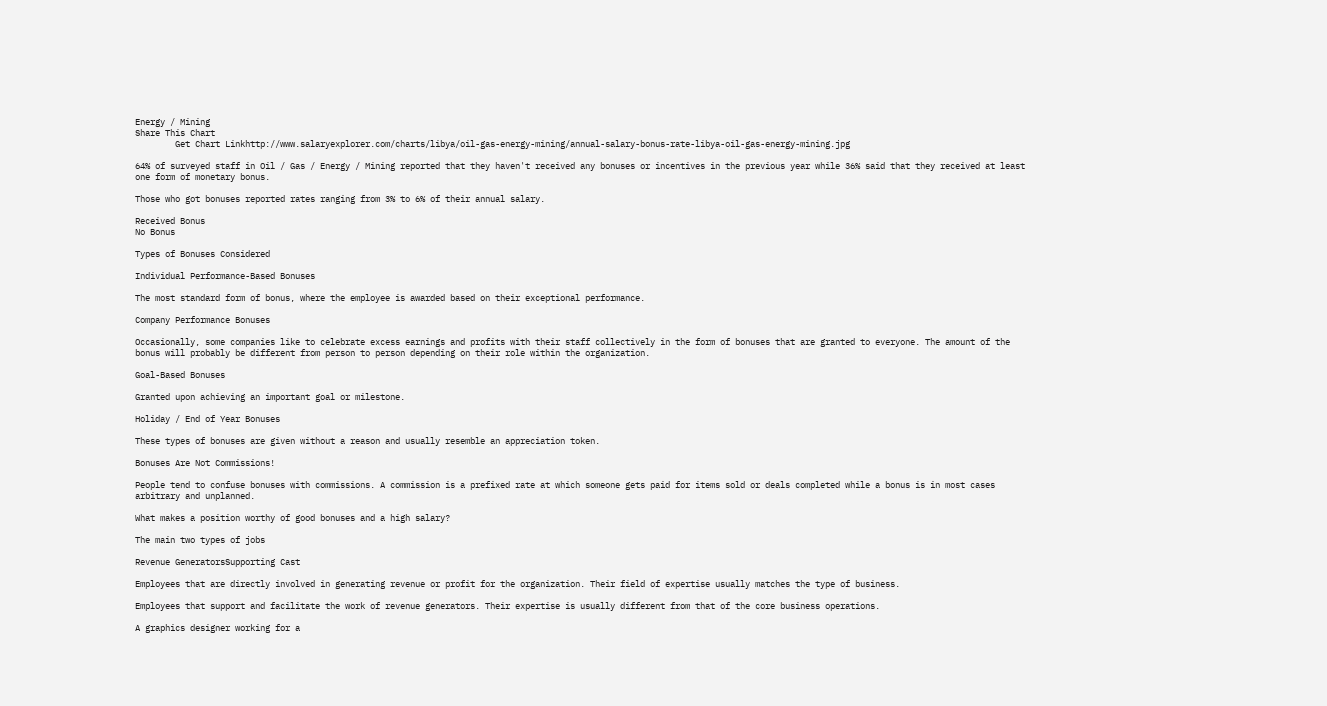Energy / Mining
Share This Chart
        Get Chart Linkhttp://www.salaryexplorer.com/charts/libya/oil-gas-energy-mining/annual-salary-bonus-rate-libya-oil-gas-energy-mining.jpg

64% of surveyed staff in Oil / Gas / Energy / Mining reported that they haven't received any bonuses or incentives in the previous year while 36% said that they received at least one form of monetary bonus.

Those who got bonuses reported rates ranging from 3% to 6% of their annual salary.

Received Bonus
No Bonus

Types of Bonuses Considered

Individual Performance-Based Bonuses

The most standard form of bonus, where the employee is awarded based on their exceptional performance.

Company Performance Bonuses

Occasionally, some companies like to celebrate excess earnings and profits with their staff collectively in the form of bonuses that are granted to everyone. The amount of the bonus will probably be different from person to person depending on their role within the organization.

Goal-Based Bonuses

Granted upon achieving an important goal or milestone.

Holiday / End of Year Bonuses

These types of bonuses are given without a reason and usually resemble an appreciation token.

Bonuses Are Not Commissions!

People tend to confuse bonuses with commissions. A commission is a prefixed rate at which someone gets paid for items sold or deals completed while a bonus is in most cases arbitrary and unplanned.

What makes a position worthy of good bonuses and a high salary?

The main two types of jobs

Revenue GeneratorsSupporting Cast

Employees that are directly involved in generating revenue or profit for the organization. Their field of expertise usually matches the type of business.

Employees that support and facilitate the work of revenue generators. Their expertise is usually different from that of the core business operations.

A graphics designer working for a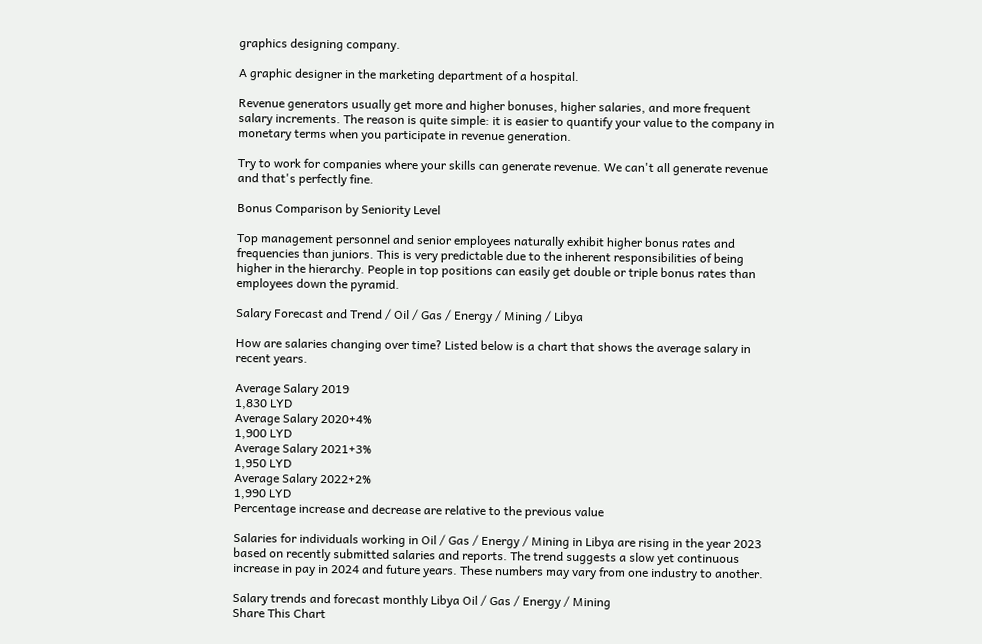graphics designing company.

A graphic designer in the marketing department of a hospital.

Revenue generators usually get more and higher bonuses, higher salaries, and more frequent salary increments. The reason is quite simple: it is easier to quantify your value to the company in monetary terms when you participate in revenue generation.

Try to work for companies where your skills can generate revenue. We can't all generate revenue and that's perfectly fine.

Bonus Comparison by Seniority Level

Top management personnel and senior employees naturally exhibit higher bonus rates and frequencies than juniors. This is very predictable due to the inherent responsibilities of being higher in the hierarchy. People in top positions can easily get double or triple bonus rates than employees down the pyramid.

Salary Forecast and Trend / Oil / Gas / Energy / Mining / Libya

How are salaries changing over time? Listed below is a chart that shows the average salary in recent years.

Average Salary 2019
1,830 LYD
Average Salary 2020+4%
1,900 LYD
Average Salary 2021+3%
1,950 LYD
Average Salary 2022+2%
1,990 LYD
Percentage increase and decrease are relative to the previous value

Salaries for individuals working in Oil / Gas / Energy / Mining in Libya are rising in the year 2023 based on recently submitted salaries and reports. The trend suggests a slow yet continuous increase in pay in 2024 and future years. These numbers may vary from one industry to another.

Salary trends and forecast monthly Libya Oil / Gas / Energy / Mining
Share This Chart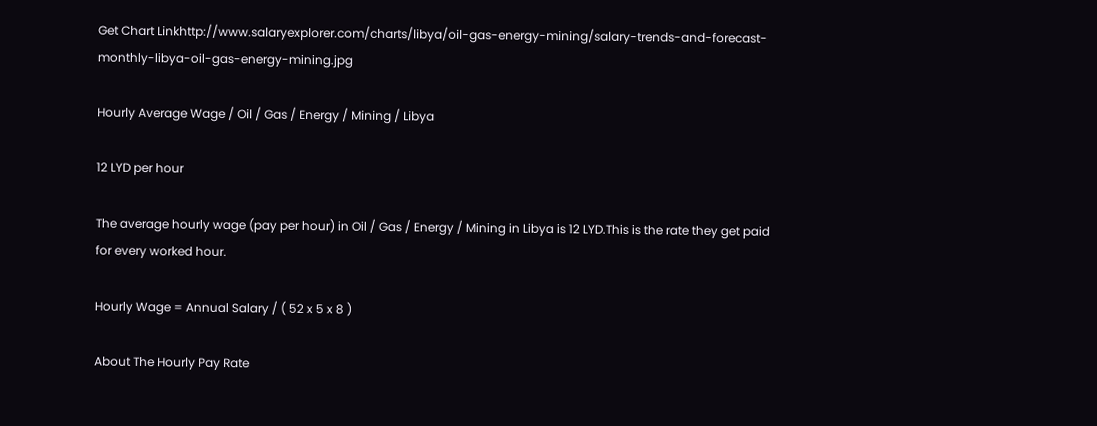Get Chart Linkhttp://www.salaryexplorer.com/charts/libya/oil-gas-energy-mining/salary-trends-and-forecast-monthly-libya-oil-gas-energy-mining.jpg

Hourly Average Wage / Oil / Gas / Energy / Mining / Libya

12 LYD per hour

The average hourly wage (pay per hour) in Oil / Gas / Energy / Mining in Libya is 12 LYD.This is the rate they get paid for every worked hour.

Hourly Wage = Annual Salary / ( 52 x 5 x 8 )

About The Hourly Pay Rate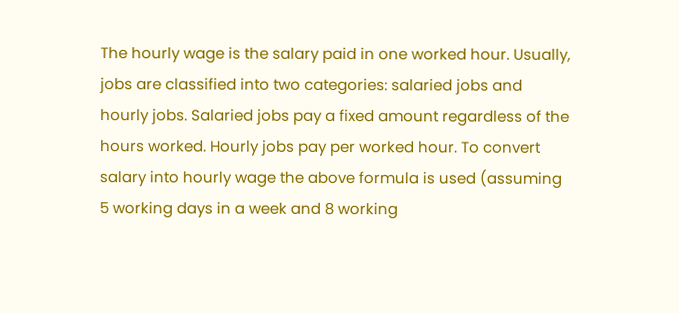The hourly wage is the salary paid in one worked hour. Usually, jobs are classified into two categories: salaried jobs and hourly jobs. Salaried jobs pay a fixed amount regardless of the hours worked. Hourly jobs pay per worked hour. To convert salary into hourly wage the above formula is used (assuming 5 working days in a week and 8 working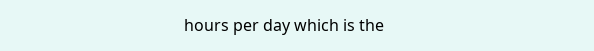hours per day which is the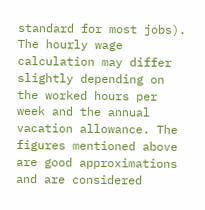standard for most jobs). The hourly wage calculation may differ slightly depending on the worked hours per week and the annual vacation allowance. The figures mentioned above are good approximations and are considered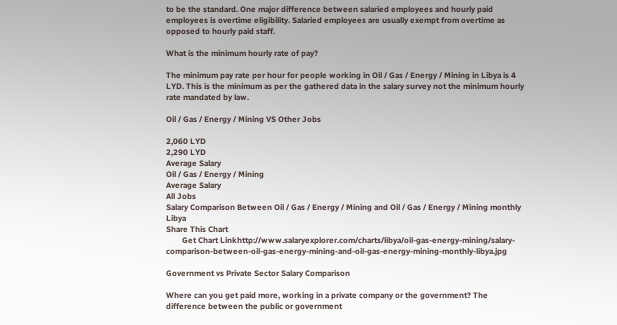to be the standard. One major difference between salaried employees and hourly paid employees is overtime eligibility. Salaried employees are usually exempt from overtime as opposed to hourly paid staff.

What is the minimum hourly rate of pay?

The minimum pay rate per hour for people working in Oil / Gas / Energy / Mining in Libya is 4 LYD. This is the minimum as per the gathered data in the salary survey not the minimum hourly rate mandated by law.

Oil / Gas / Energy / Mining VS Other Jobs

2,060 LYD
2,290 LYD
Average Salary
Oil / Gas / Energy / Mining
Average Salary
All Jobs
Salary Comparison Between Oil / Gas / Energy / Mining and Oil / Gas / Energy / Mining monthly Libya
Share This Chart
        Get Chart Linkhttp://www.salaryexplorer.com/charts/libya/oil-gas-energy-mining/salary-comparison-between-oil-gas-energy-mining-and-oil-gas-energy-mining-monthly-libya.jpg

Government vs Private Sector Salary Comparison

Where can you get paid more, working in a private company or the government? The difference between the public or government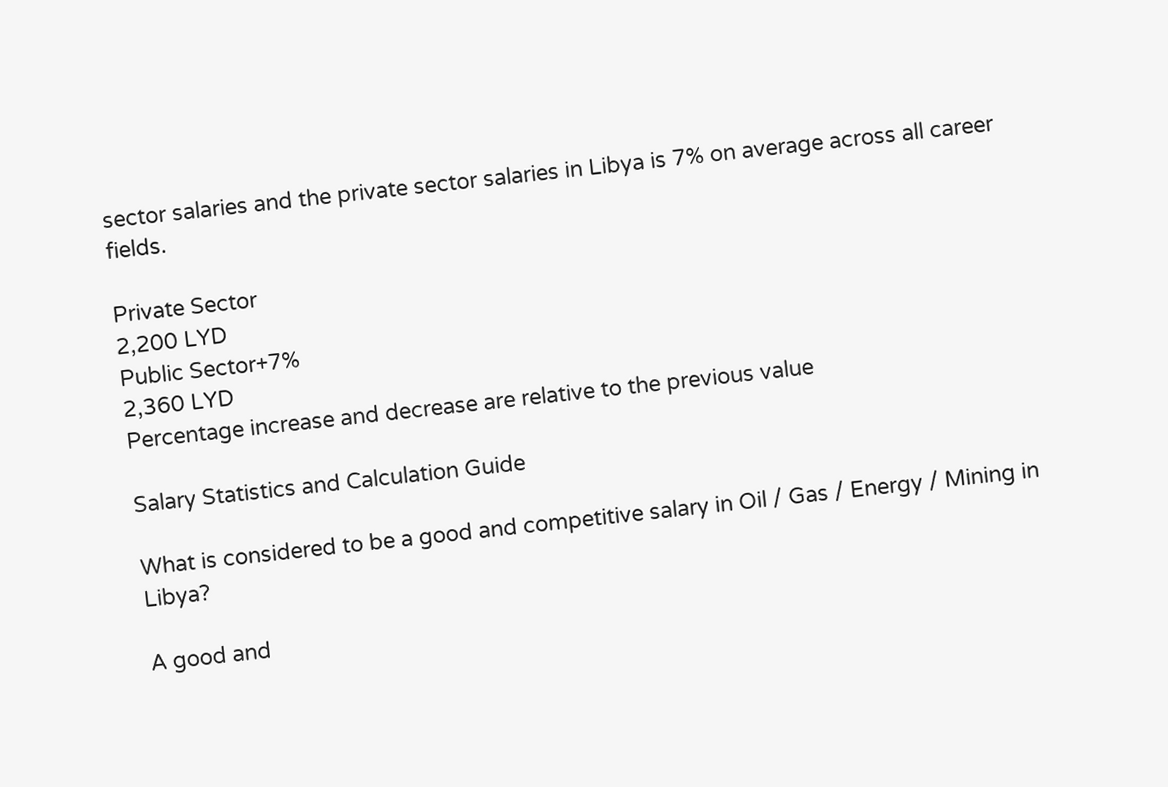sector salaries and the private sector salaries in Libya is 7% on average across all career fields.

Private Sector
2,200 LYD
Public Sector+7%
2,360 LYD
Percentage increase and decrease are relative to the previous value

Salary Statistics and Calculation Guide

What is considered to be a good and competitive salary in Oil / Gas / Energy / Mining in Libya?

A good and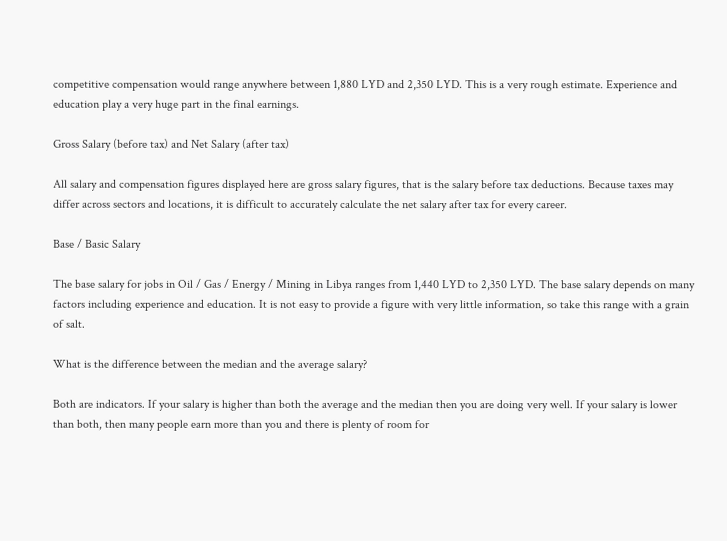competitive compensation would range anywhere between 1,880 LYD and 2,350 LYD. This is a very rough estimate. Experience and education play a very huge part in the final earnings.

Gross Salary (before tax) and Net Salary (after tax)

All salary and compensation figures displayed here are gross salary figures, that is the salary before tax deductions. Because taxes may differ across sectors and locations, it is difficult to accurately calculate the net salary after tax for every career.

Base / Basic Salary

The base salary for jobs in Oil / Gas / Energy / Mining in Libya ranges from 1,440 LYD to 2,350 LYD. The base salary depends on many factors including experience and education. It is not easy to provide a figure with very little information, so take this range with a grain of salt.

What is the difference between the median and the average salary?

Both are indicators. If your salary is higher than both the average and the median then you are doing very well. If your salary is lower than both, then many people earn more than you and there is plenty of room for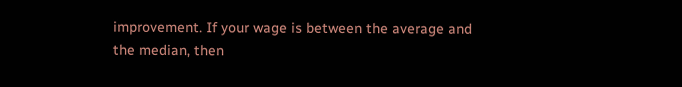improvement. If your wage is between the average and the median, then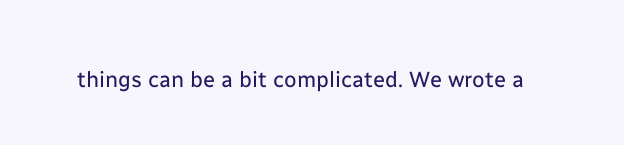things can be a bit complicated. We wrote a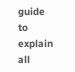guide to explain all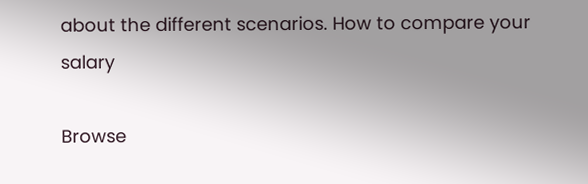about the different scenarios. How to compare your salary

Browse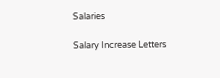Salaries

Salary Increase Letters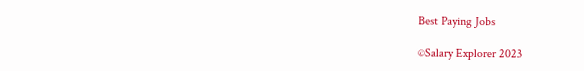Best Paying Jobs

©Salary Explorer 2023